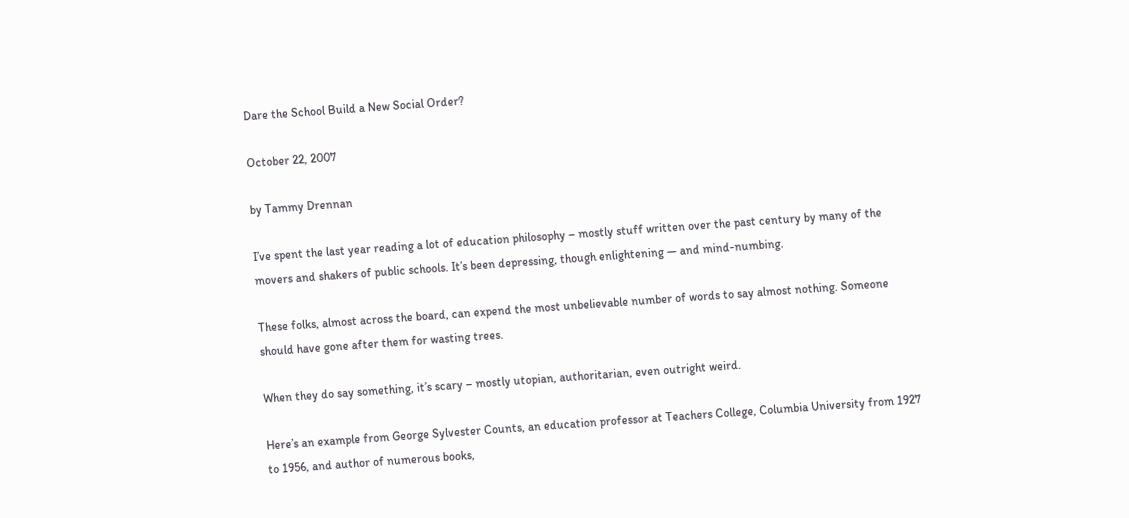Dare the School Build a New Social Order?

October 22, 2007

by Tammy Drennan

I’ve spent the last year reading a lot of education philosophy – mostly stuff written over the past century by many of the movers and shakers of public schools. It’s been depressing, though enlightening — and mind-numbing.

These folks, almost across the board, can expend the most unbelievable number of words to say almost nothing. Someone should have gone after them for wasting trees.

When they do say something, it’s scary – mostly utopian, authoritarian, even outright weird.

Here’s an example from George Sylvester Counts, an education professor at Teachers College, Columbia University from 1927 to 1956, and author of numerous books,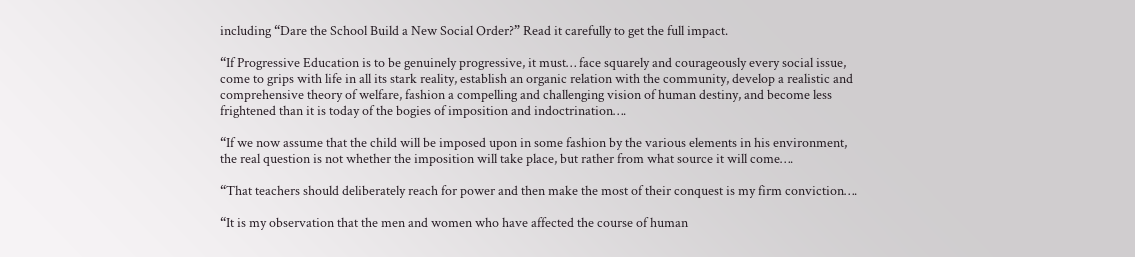including “Dare the School Build a New Social Order?” Read it carefully to get the full impact.

“If Progressive Education is to be genuinely progressive, it must… face squarely and courageously every social issue, come to grips with life in all its stark reality, establish an organic relation with the community, develop a realistic and comprehensive theory of welfare, fashion a compelling and challenging vision of human destiny, and become less frightened than it is today of the bogies of imposition and indoctrination….

“If we now assume that the child will be imposed upon in some fashion by the various elements in his environment, the real question is not whether the imposition will take place, but rather from what source it will come….

“That teachers should deliberately reach for power and then make the most of their conquest is my firm conviction….

“It is my observation that the men and women who have affected the course of human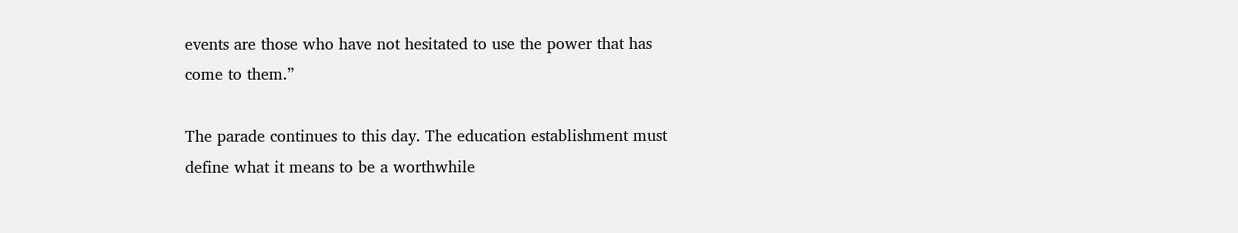events are those who have not hesitated to use the power that has come to them.”

The parade continues to this day. The education establishment must define what it means to be a worthwhile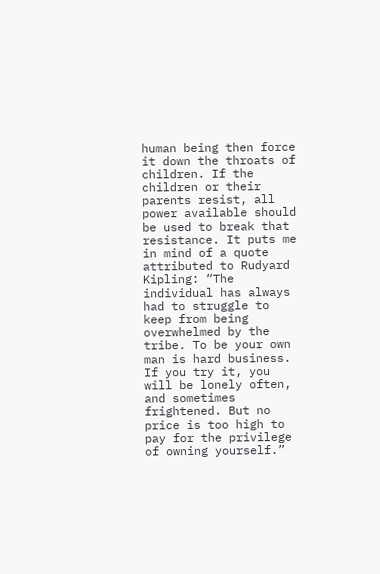human being then force it down the throats of children. If the children or their parents resist, all power available should be used to break that resistance. It puts me in mind of a quote attributed to Rudyard Kipling: “The individual has always had to struggle to keep from being overwhelmed by the tribe. To be your own man is hard business. If you try it, you will be lonely often, and sometimes frightened. But no price is too high to pay for the privilege of owning yourself.”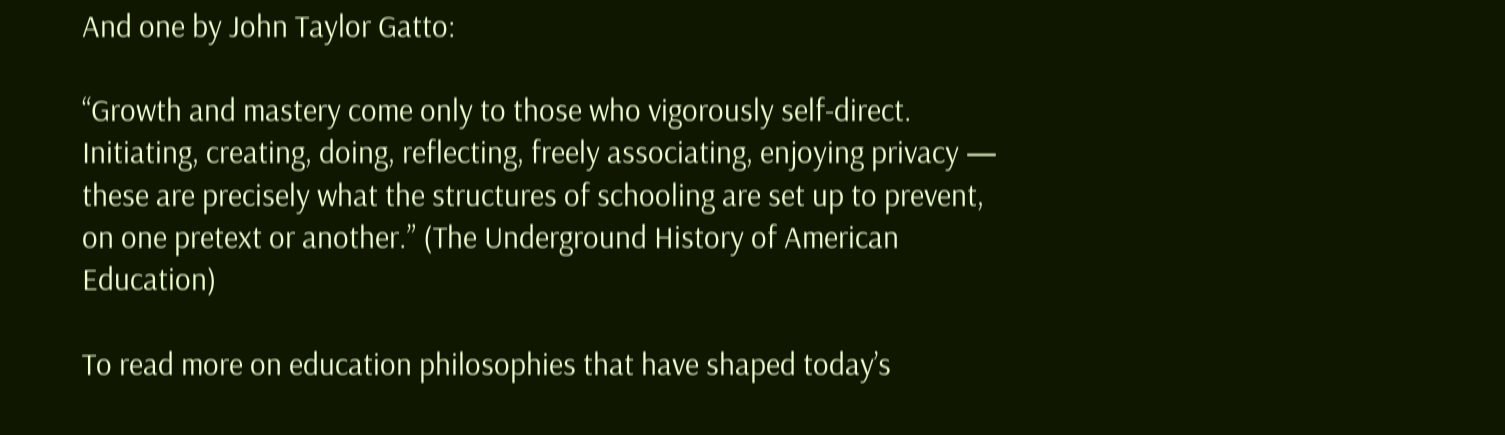And one by John Taylor Gatto:

“Growth and mastery come only to those who vigorously self-direct. Initiating, creating, doing, reflecting, freely associating, enjoying privacy — these are precisely what the structures of schooling are set up to prevent, on one pretext or another.” (The Underground History of American Education)

To read more on education philosophies that have shaped today’s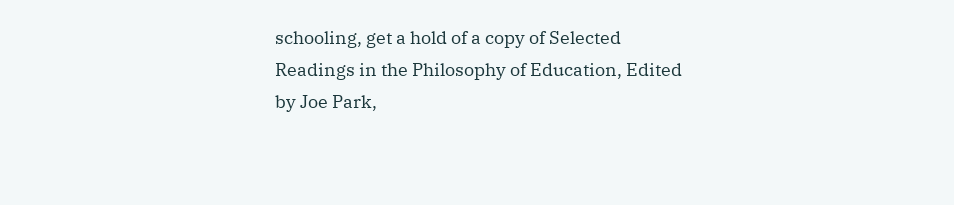schooling, get a hold of a copy of Selected Readings in the Philosophy of Education, Edited by Joe Park,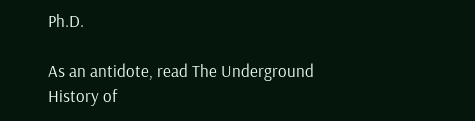Ph.D.

As an antidote, read The Underground History of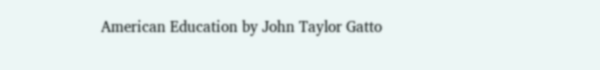American Education by John Taylor Gatto